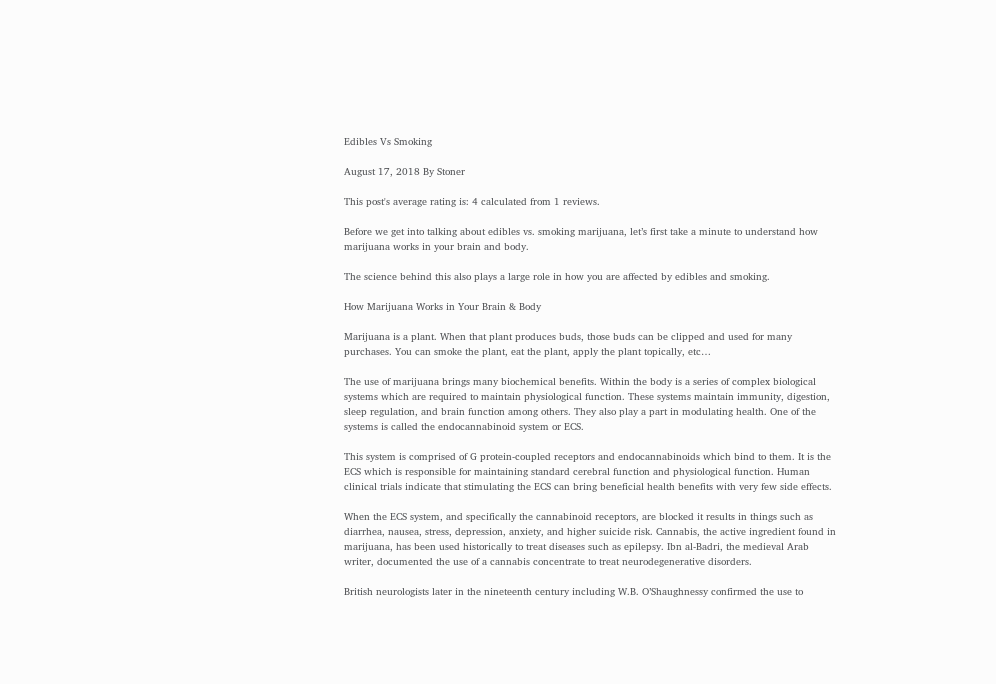Edibles Vs Smoking

August 17, 2018 By Stoner

This post's average rating is: 4 calculated from 1 reviews.

Before we get into talking about edibles vs. smoking marijuana, let’s first take a minute to understand how marijuana works in your brain and body.

The science behind this also plays a large role in how you are affected by edibles and smoking.

How Marijuana Works in Your Brain & Body

Marijuana is a plant. When that plant produces buds, those buds can be clipped and used for many purchases. You can smoke the plant, eat the plant, apply the plant topically, etc…

The use of marijuana brings many biochemical benefits. Within the body is a series of complex biological systems which are required to maintain physiological function. These systems maintain immunity, digestion, sleep regulation, and brain function among others. They also play a part in modulating health. One of the systems is called the endocannabinoid system or ECS.

This system is comprised of G protein-coupled receptors and endocannabinoids which bind to them. It is the ECS which is responsible for maintaining standard cerebral function and physiological function. Human clinical trials indicate that stimulating the ECS can bring beneficial health benefits with very few side effects.

When the ECS system, and specifically the cannabinoid receptors, are blocked it results in things such as diarrhea, nausea, stress, depression, anxiety, and higher suicide risk. Cannabis, the active ingredient found in marijuana, has been used historically to treat diseases such as epilepsy. Ibn al-Badri, the medieval Arab writer, documented the use of a cannabis concentrate to treat neurodegenerative disorders.

British neurologists later in the nineteenth century including W.B. O’Shaughnessy confirmed the use to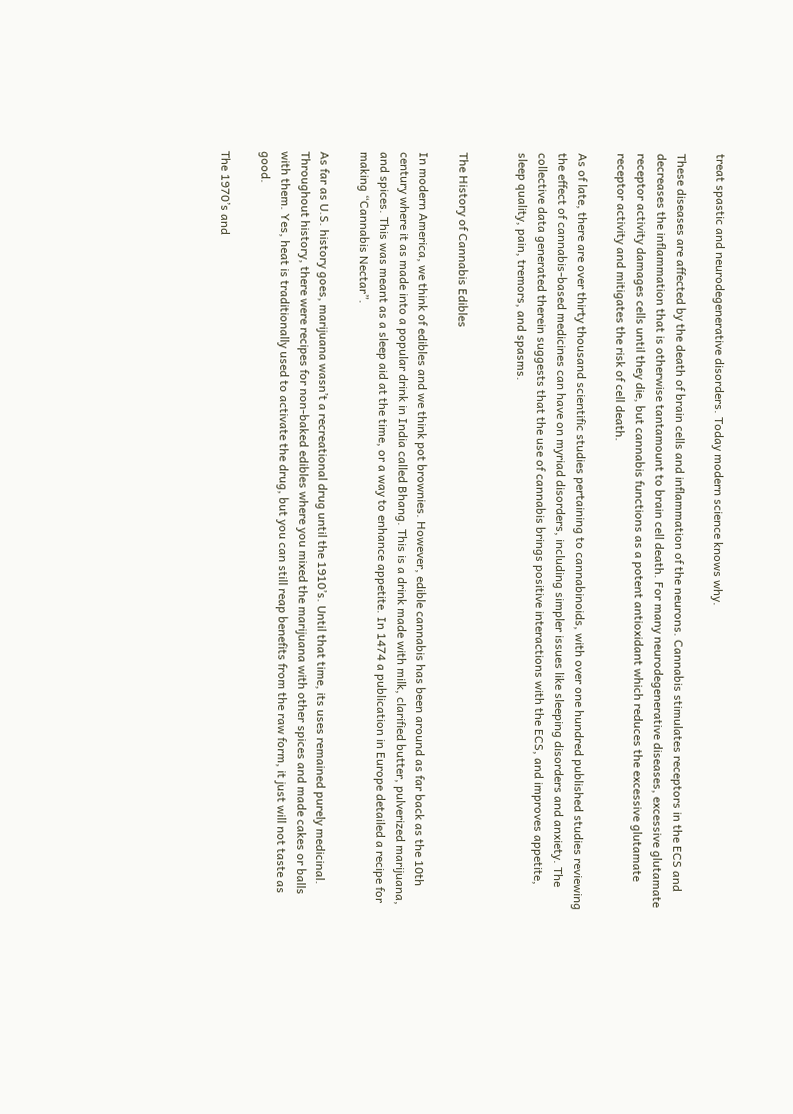treat spastic and neurodegenerative disorders. Today modern science knows why.

These diseases are affected by the death of brain cells and inflammation of the neurons. Cannabis stimulates receptors in the ECS and decreases the inflammation that is otherwise tantamount to brain cell death. For many neurodegenerative diseases, excessive glutamate receptor activity damages cells until they die, but cannabis functions as a potent antioxidant which reduces the excessive glutamate receptor activity and mitigates the risk of cell death.

As of late, there are over thirty thousand scientific studies pertaining to cannabinoids, with over one hundred published studies reviewing the effect of cannabis-based medicines can have on myriad disorders, including simpler issues like sleeping disorders and anxiety. The collective data generated therein suggests that the use of cannabis brings positive interactions with the ECS, and improves appetite, sleep quality, pain, tremors, and spasms.


The History of Cannabis Edibles

In modern America, we think of edibles and we think pot brownies. However, edible cannabis has been around as far back as the 10th century where it as made into a popular drink in India called Bhang. This is a drink made with milk, clarified butter, pulverized marijuana, and spices. This was meant as a sleep aid at the time, or a way to enhance appetite. In 1474 a publication in Europe detailed a recipe for making “Cannabis Nectar”.

As far as U.S. history goes, marijuana wasn’t a recreational drug until the 1910’s. Until that time, its uses remained purely medicinal. Throughout history, there were recipes for non-baked edibles where you mixed the marijuana with other spices and made cakes or balls with them. Yes, heat is traditionally used to activate the drug, but you can still reap benefits from the raw form, it just will not taste as good.

The 1970’s and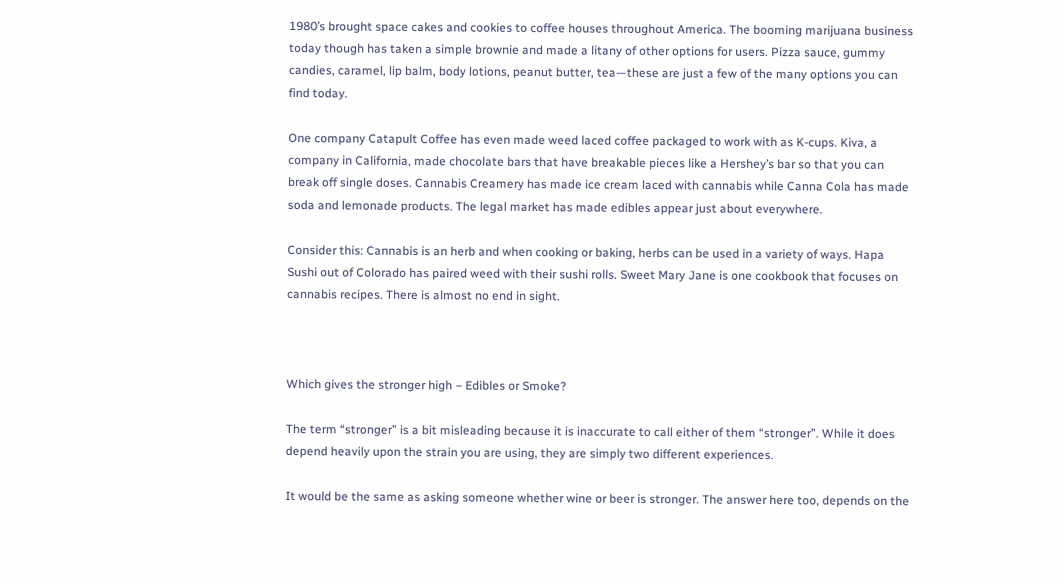1980’s brought space cakes and cookies to coffee houses throughout America. The booming marijuana business today though has taken a simple brownie and made a litany of other options for users. Pizza sauce, gummy candies, caramel, lip balm, body lotions, peanut butter, tea—these are just a few of the many options you can find today.

One company Catapult Coffee has even made weed laced coffee packaged to work with as K-cups. Kiva, a company in California, made chocolate bars that have breakable pieces like a Hershey’s bar so that you can break off single doses. Cannabis Creamery has made ice cream laced with cannabis while Canna Cola has made soda and lemonade products. The legal market has made edibles appear just about everywhere.

Consider this: Cannabis is an herb and when cooking or baking, herbs can be used in a variety of ways. Hapa Sushi out of Colorado has paired weed with their sushi rolls. Sweet Mary Jane is one cookbook that focuses on cannabis recipes. There is almost no end in sight.



Which gives the stronger high – Edibles or Smoke?

The term “stronger” is a bit misleading because it is inaccurate to call either of them “stronger”. While it does depend heavily upon the strain you are using, they are simply two different experiences.

It would be the same as asking someone whether wine or beer is stronger. The answer here too, depends on the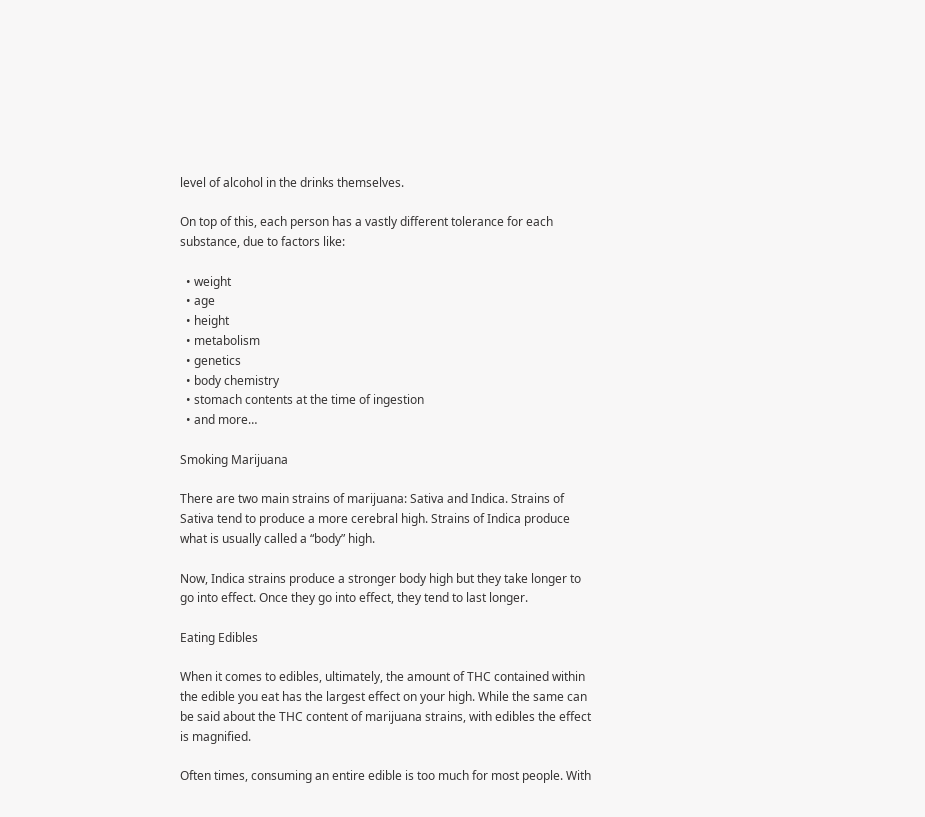level of alcohol in the drinks themselves.

On top of this, each person has a vastly different tolerance for each substance, due to factors like:

  • weight
  • age
  • height
  • metabolism
  • genetics
  • body chemistry
  • stomach contents at the time of ingestion
  • and more…

Smoking Marijuana

There are two main strains of marijuana: Sativa and Indica. Strains of Sativa tend to produce a more cerebral high. Strains of Indica produce what is usually called a “body” high.

Now, Indica strains produce a stronger body high but they take longer to go into effect. Once they go into effect, they tend to last longer.

Eating Edibles

When it comes to edibles, ultimately, the amount of THC contained within the edible you eat has the largest effect on your high. While the same can be said about the THC content of marijuana strains, with edibles the effect is magnified.

Often times, consuming an entire edible is too much for most people. With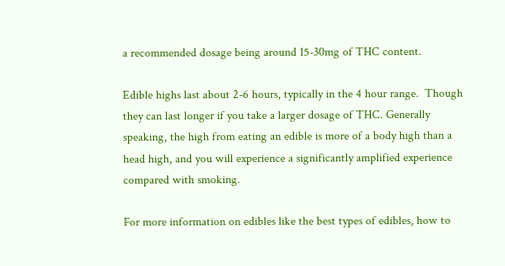a recommended dosage being around 15-30mg of THC content.

Edible highs last about 2-6 hours, typically in the 4 hour range.  Though they can last longer if you take a larger dosage of THC. Generally speaking, the high from eating an edible is more of a body high than a head high, and you will experience a significantly amplified experience compared with smoking.

For more information on edibles like the best types of edibles, how to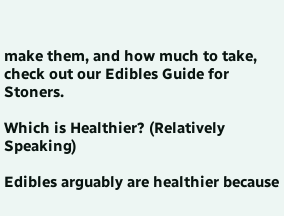make them, and how much to take, check out our Edibles Guide for Stoners.

Which is Healthier? (Relatively Speaking)

Edibles arguably are healthier because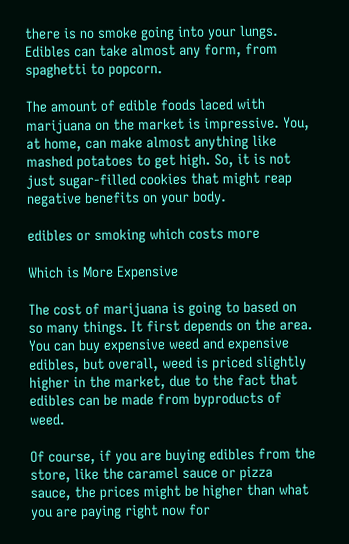there is no smoke going into your lungs. Edibles can take almost any form, from spaghetti to popcorn.

The amount of edible foods laced with marijuana on the market is impressive. You, at home, can make almost anything like mashed potatoes to get high. So, it is not just sugar-filled cookies that might reap negative benefits on your body.

edibles or smoking which costs more

Which is More Expensive

The cost of marijuana is going to based on so many things. It first depends on the area. You can buy expensive weed and expensive edibles, but overall, weed is priced slightly higher in the market, due to the fact that edibles can be made from byproducts of weed.

Of course, if you are buying edibles from the store, like the caramel sauce or pizza sauce, the prices might be higher than what you are paying right now for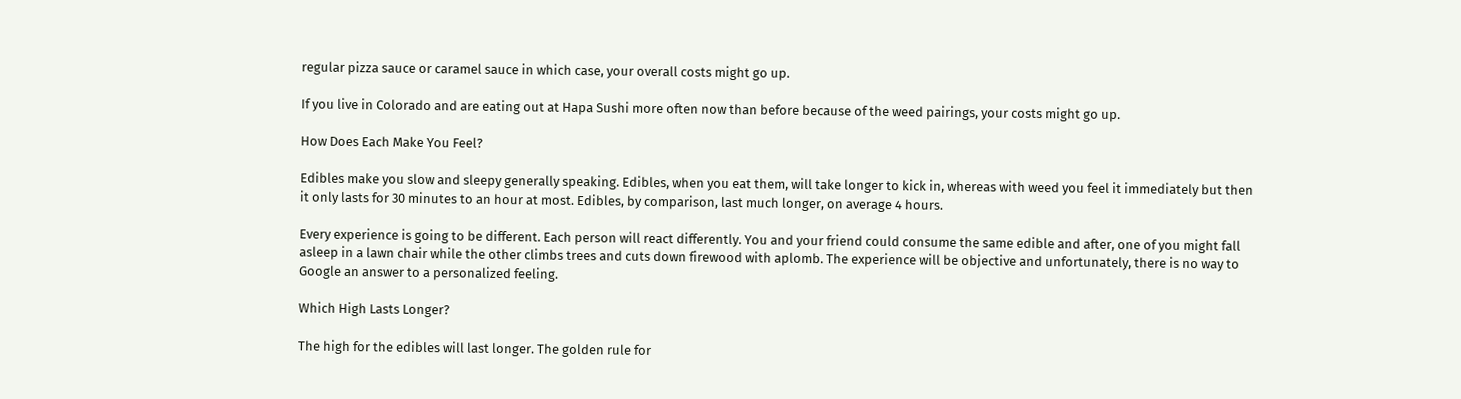regular pizza sauce or caramel sauce in which case, your overall costs might go up.

If you live in Colorado and are eating out at Hapa Sushi more often now than before because of the weed pairings, your costs might go up.

How Does Each Make You Feel?

Edibles make you slow and sleepy generally speaking. Edibles, when you eat them, will take longer to kick in, whereas with weed you feel it immediately but then it only lasts for 30 minutes to an hour at most. Edibles, by comparison, last much longer, on average 4 hours.

Every experience is going to be different. Each person will react differently. You and your friend could consume the same edible and after, one of you might fall asleep in a lawn chair while the other climbs trees and cuts down firewood with aplomb. The experience will be objective and unfortunately, there is no way to Google an answer to a personalized feeling.

Which High Lasts Longer?

The high for the edibles will last longer. The golden rule for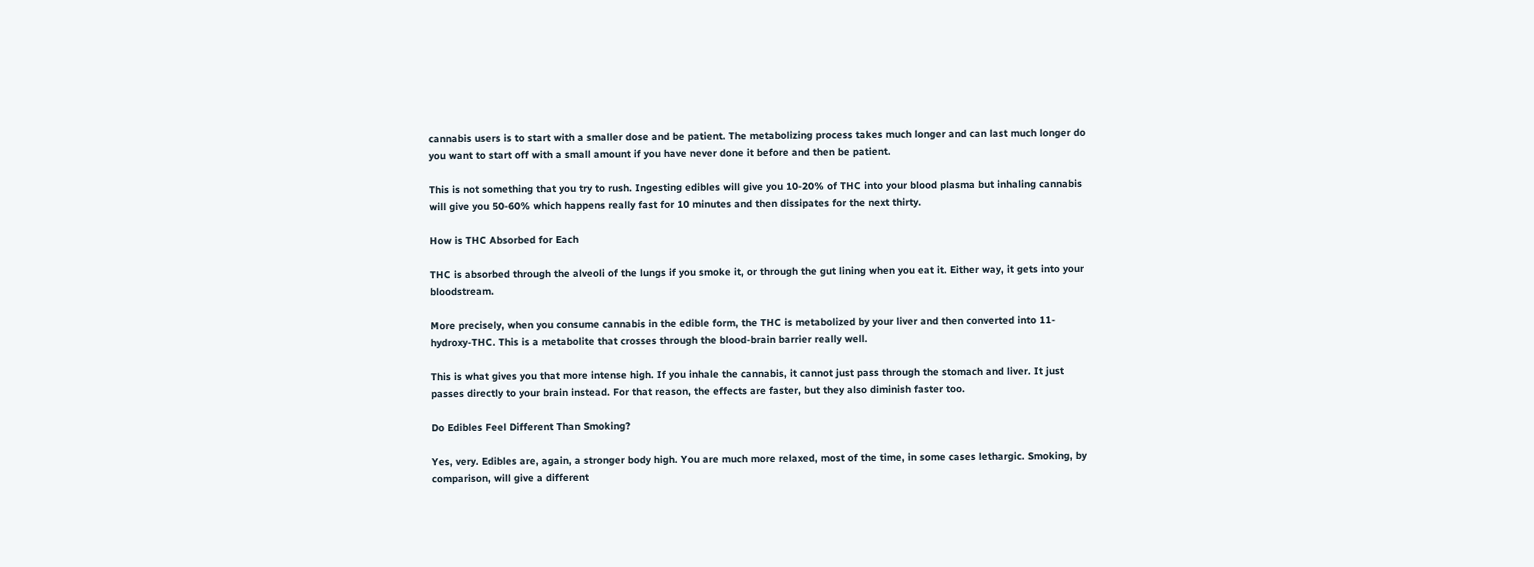cannabis users is to start with a smaller dose and be patient. The metabolizing process takes much longer and can last much longer do you want to start off with a small amount if you have never done it before and then be patient.

This is not something that you try to rush. Ingesting edibles will give you 10-20% of THC into your blood plasma but inhaling cannabis will give you 50-60% which happens really fast for 10 minutes and then dissipates for the next thirty.

How is THC Absorbed for Each

THC is absorbed through the alveoli of the lungs if you smoke it, or through the gut lining when you eat it. Either way, it gets into your bloodstream.

More precisely, when you consume cannabis in the edible form, the THC is metabolized by your liver and then converted into 11-hydroxy-THC. This is a metabolite that crosses through the blood-brain barrier really well.

This is what gives you that more intense high. If you inhale the cannabis, it cannot just pass through the stomach and liver. It just passes directly to your brain instead. For that reason, the effects are faster, but they also diminish faster too.

Do Edibles Feel Different Than Smoking?

Yes, very. Edibles are, again, a stronger body high. You are much more relaxed, most of the time, in some cases lethargic. Smoking, by comparison, will give a different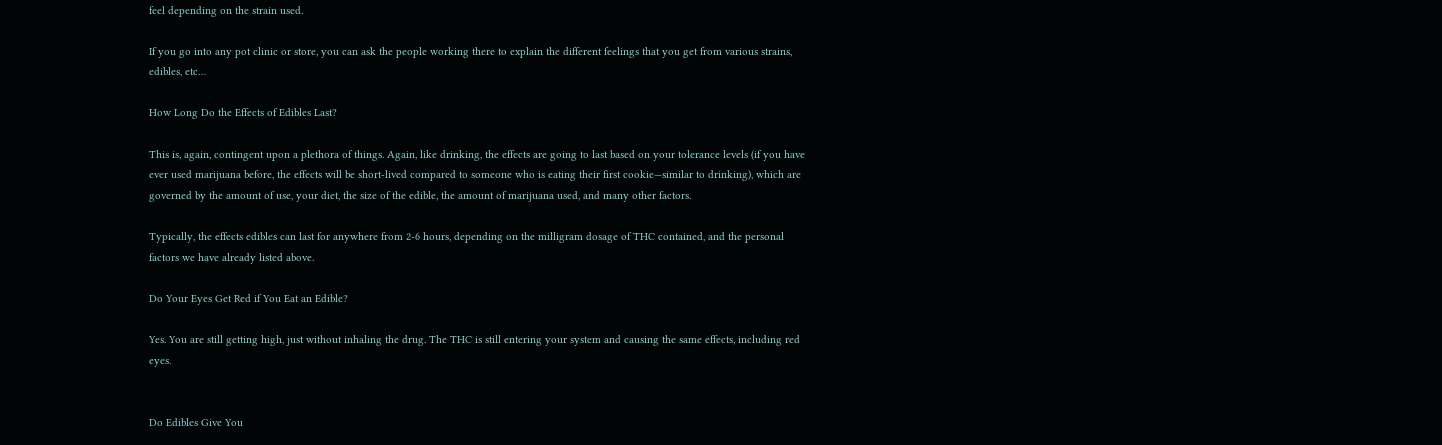feel depending on the strain used.

If you go into any pot clinic or store, you can ask the people working there to explain the different feelings that you get from various strains, edibles, etc…

How Long Do the Effects of Edibles Last?

This is, again, contingent upon a plethora of things. Again, like drinking, the effects are going to last based on your tolerance levels (if you have ever used marijuana before, the effects will be short-lived compared to someone who is eating their first cookie—similar to drinking), which are governed by the amount of use, your diet, the size of the edible, the amount of marijuana used, and many other factors.

Typically, the effects edibles can last for anywhere from 2-6 hours, depending on the milligram dosage of THC contained, and the personal factors we have already listed above.

Do Your Eyes Get Red if You Eat an Edible?

Yes. You are still getting high, just without inhaling the drug. The THC is still entering your system and causing the same effects, including red eyes.


Do Edibles Give You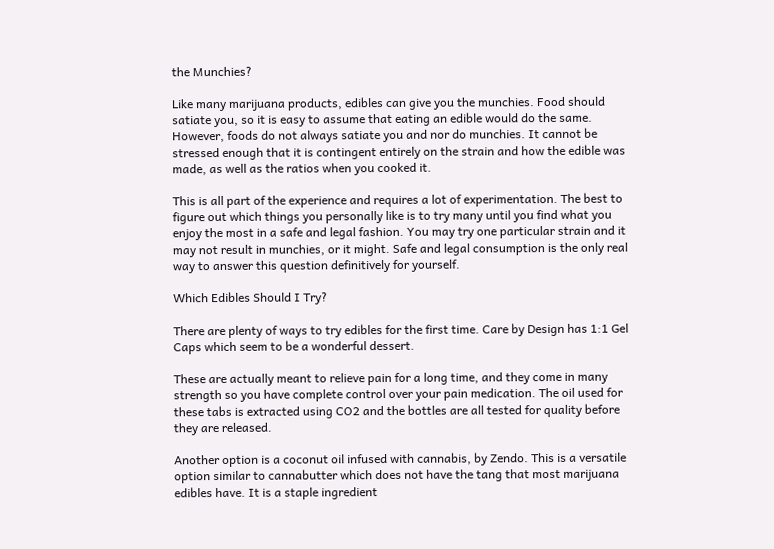the Munchies?

Like many marijuana products, edibles can give you the munchies. Food should satiate you, so it is easy to assume that eating an edible would do the same. However, foods do not always satiate you and nor do munchies. It cannot be stressed enough that it is contingent entirely on the strain and how the edible was made, as well as the ratios when you cooked it.

This is all part of the experience and requires a lot of experimentation. The best to figure out which things you personally like is to try many until you find what you enjoy the most in a safe and legal fashion. You may try one particular strain and it may not result in munchies, or it might. Safe and legal consumption is the only real way to answer this question definitively for yourself.

Which Edibles Should I Try?

There are plenty of ways to try edibles for the first time. Care by Design has 1:1 Gel Caps which seem to be a wonderful dessert.

These are actually meant to relieve pain for a long time, and they come in many strength so you have complete control over your pain medication. The oil used for these tabs is extracted using CO2 and the bottles are all tested for quality before they are released.

Another option is a coconut oil infused with cannabis, by Zendo. This is a versatile option similar to cannabutter which does not have the tang that most marijuana edibles have. It is a staple ingredient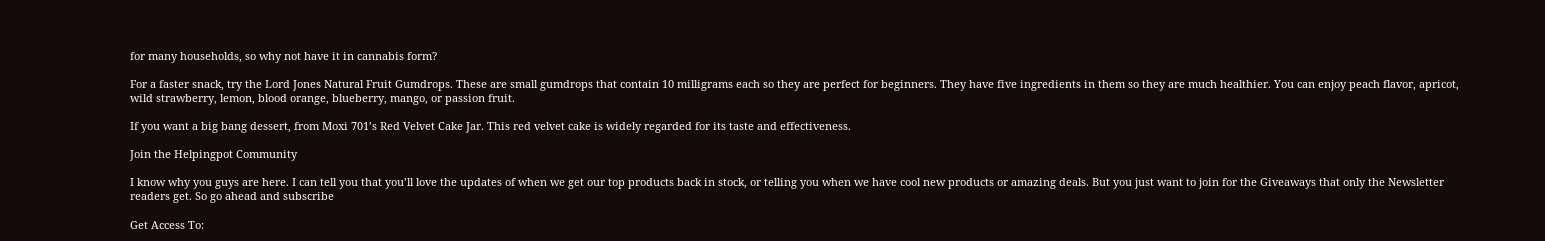for many households, so why not have it in cannabis form?

For a faster snack, try the Lord Jones Natural Fruit Gumdrops. These are small gumdrops that contain 10 milligrams each so they are perfect for beginners. They have five ingredients in them so they are much healthier. You can enjoy peach flavor, apricot, wild strawberry, lemon, blood orange, blueberry, mango, or passion fruit.

If you want a big bang dessert, from Moxi 701’s Red Velvet Cake Jar. This red velvet cake is widely regarded for its taste and effectiveness.

Join the Helpingpot Community

I know why you guys are here. I can tell you that you’ll love the updates of when we get our top products back in stock, or telling you when we have cool new products or amazing deals. But you just want to join for the Giveaways that only the Newsletter readers get. So go ahead and subscribe

Get Access To: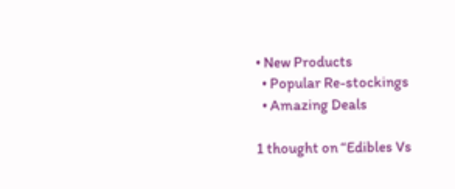• New Products
  • Popular Re-stockings
  • Amazing Deals

1 thought on “Edibles Vs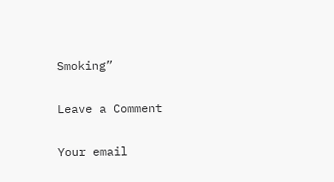Smoking”

Leave a Comment

Your email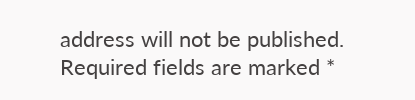address will not be published. Required fields are marked *